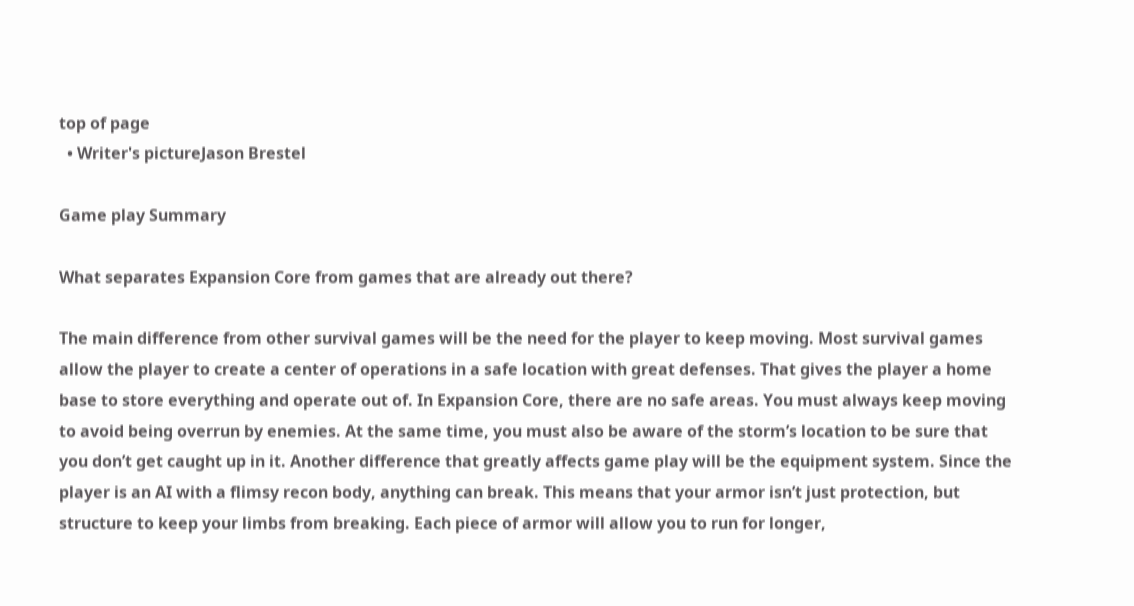top of page
  • Writer's pictureJason Brestel

Game play Summary

What separates Expansion Core from games that are already out there?

The main difference from other survival games will be the need for the player to keep moving. Most survival games allow the player to create a center of operations in a safe location with great defenses. That gives the player a home base to store everything and operate out of. In Expansion Core, there are no safe areas. You must always keep moving to avoid being overrun by enemies. At the same time, you must also be aware of the storm’s location to be sure that you don’t get caught up in it. Another difference that greatly affects game play will be the equipment system. Since the player is an AI with a flimsy recon body, anything can break. This means that your armor isn’t just protection, but structure to keep your limbs from breaking. Each piece of armor will allow you to run for longer,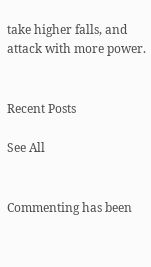take higher falls, and attack with more power.


Recent Posts

See All


Commenting has been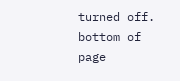turned off.
bottom of page